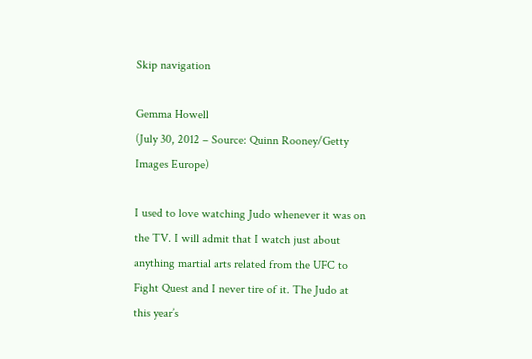Skip navigation

Gemma Howell
(July 30, 2012 – Source: Quinn Rooney/Getty Images Europe)

I used to love watching Judo whenever it was on the TV. I will admit that I watch just about anything martial arts related from the UFC to Fight Quest and I never tire of it. The Judo at this year’s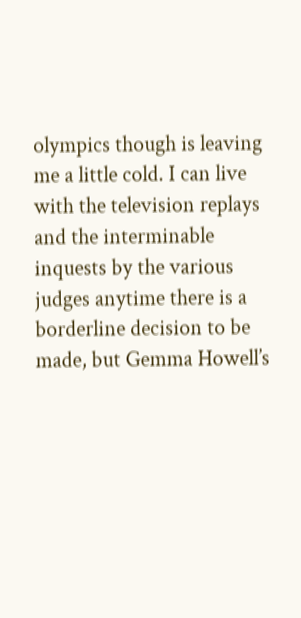olympics though is leaving me a little cold. I can live with the television replays and the interminable inquests by the various judges anytime there is a borderline decision to be made, but Gemma Howell’s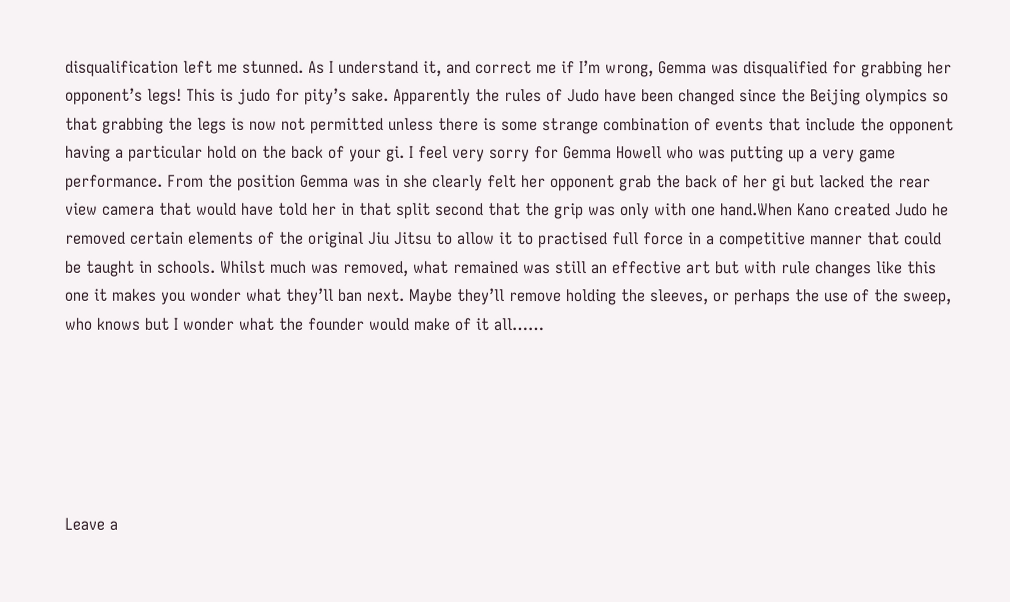disqualification left me stunned. As I understand it, and correct me if I’m wrong, Gemma was disqualified for grabbing her opponent’s legs! This is judo for pity’s sake. Apparently the rules of Judo have been changed since the Beijing olympics so that grabbing the legs is now not permitted unless there is some strange combination of events that include the opponent having a particular hold on the back of your gi. I feel very sorry for Gemma Howell who was putting up a very game performance. From the position Gemma was in she clearly felt her opponent grab the back of her gi but lacked the rear view camera that would have told her in that split second that the grip was only with one hand.When Kano created Judo he removed certain elements of the original Jiu Jitsu to allow it to practised full force in a competitive manner that could be taught in schools. Whilst much was removed, what remained was still an effective art but with rule changes like this one it makes you wonder what they’ll ban next. Maybe they’ll remove holding the sleeves, or perhaps the use of the sweep, who knows but I wonder what the founder would make of it all……






Leave a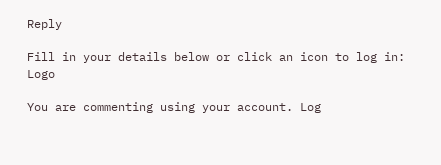Reply

Fill in your details below or click an icon to log in: Logo

You are commenting using your account. Log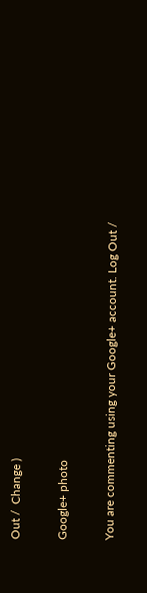Out /  Change )

Google+ photo

You are commenting using your Google+ account. Log Out /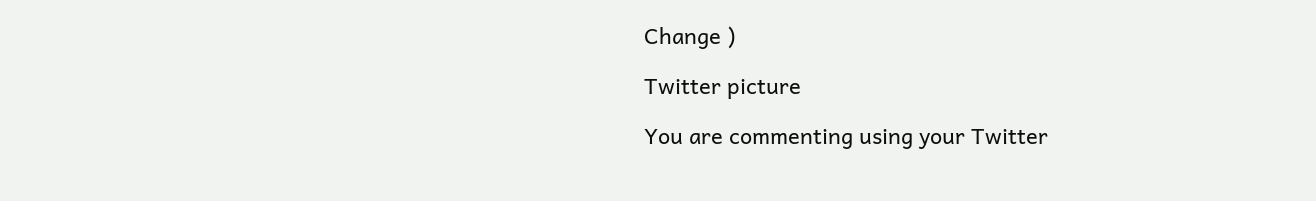Change )

Twitter picture

You are commenting using your Twitter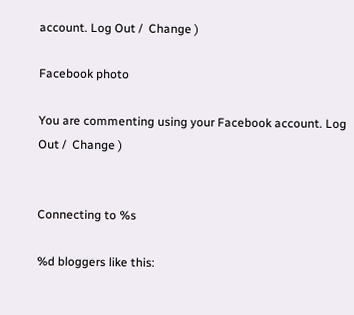account. Log Out /  Change )

Facebook photo

You are commenting using your Facebook account. Log Out /  Change )


Connecting to %s

%d bloggers like this: